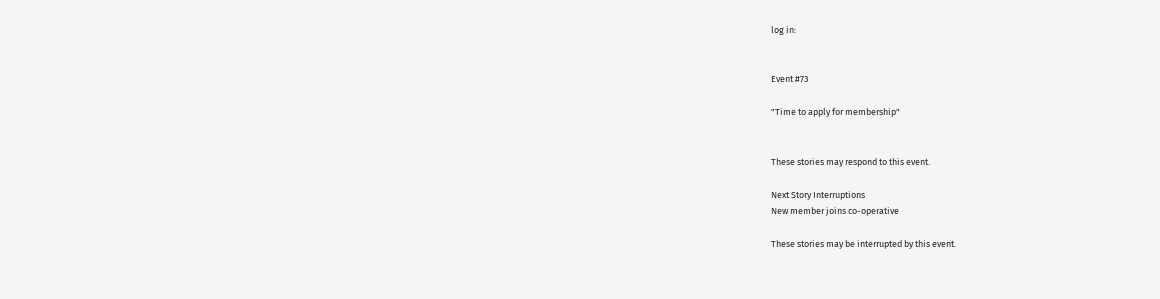log in:


Event #73

"Time to apply for membership"


These stories may respond to this event.

Next Story Interruptions
New member joins co-operative

These stories may be interrupted by this event.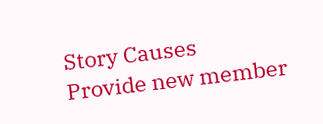Story Causes
Provide new member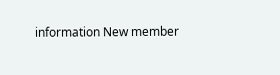information New member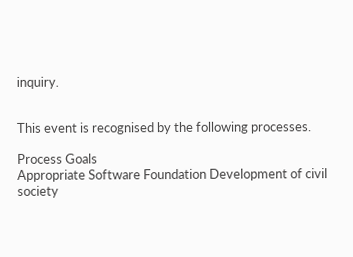inquiry.


This event is recognised by the following processes.

Process Goals
Appropriate Software Foundation Development of civil society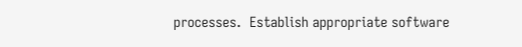processes.  Establish appropriate software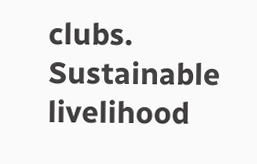clubs.  Sustainable livelihood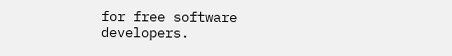for free software developers.